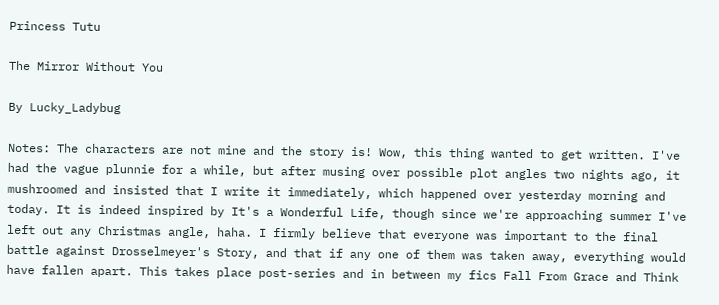Princess Tutu

The Mirror Without You

By Lucky_Ladybug

Notes: The characters are not mine and the story is! Wow, this thing wanted to get written. I've had the vague plunnie for a while, but after musing over possible plot angles two nights ago, it mushroomed and insisted that I write it immediately, which happened over yesterday morning and today. It is indeed inspired by It's a Wonderful Life, though since we're approaching summer I've left out any Christmas angle, haha. I firmly believe that everyone was important to the final battle against Drosselmeyer's Story, and that if any one of them was taken away, everything would have fallen apart. This takes place post-series and in between my fics Fall From Grace and Think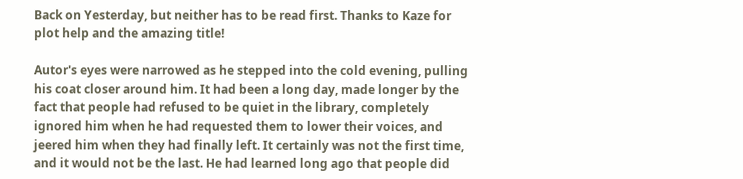Back on Yesterday, but neither has to be read first. Thanks to Kaze for plot help and the amazing title!

Autor's eyes were narrowed as he stepped into the cold evening, pulling his coat closer around him. It had been a long day, made longer by the fact that people had refused to be quiet in the library, completely ignored him when he had requested them to lower their voices, and jeered him when they had finally left. It certainly was not the first time, and it would not be the last. He had learned long ago that people did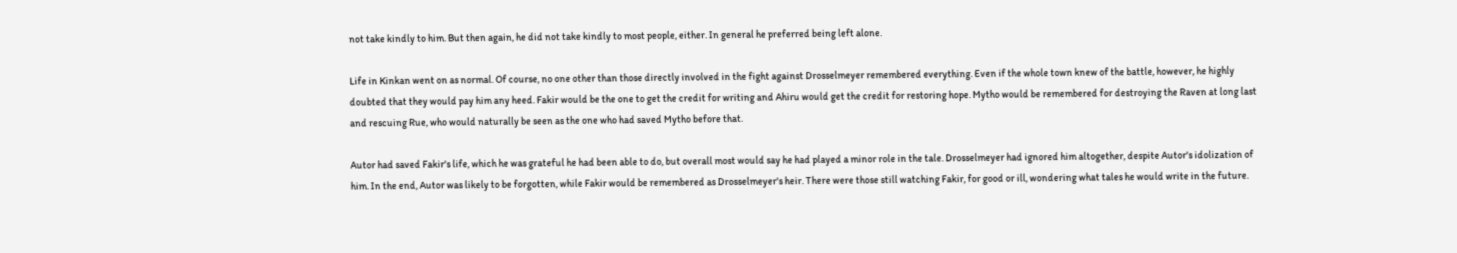not take kindly to him. But then again, he did not take kindly to most people, either. In general he preferred being left alone.

Life in Kinkan went on as normal. Of course, no one other than those directly involved in the fight against Drosselmeyer remembered everything. Even if the whole town knew of the battle, however, he highly doubted that they would pay him any heed. Fakir would be the one to get the credit for writing and Ahiru would get the credit for restoring hope. Mytho would be remembered for destroying the Raven at long last and rescuing Rue, who would naturally be seen as the one who had saved Mytho before that.

Autor had saved Fakir's life, which he was grateful he had been able to do, but overall most would say he had played a minor role in the tale. Drosselmeyer had ignored him altogether, despite Autor's idolization of him. In the end, Autor was likely to be forgotten, while Fakir would be remembered as Drosselmeyer's heir. There were those still watching Fakir, for good or ill, wondering what tales he would write in the future.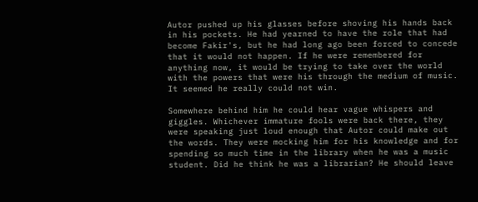Autor pushed up his glasses before shoving his hands back in his pockets. He had yearned to have the role that had become Fakir's, but he had long ago been forced to concede that it would not happen. If he were remembered for anything now, it would be trying to take over the world with the powers that were his through the medium of music. It seemed he really could not win.

Somewhere behind him he could hear vague whispers and giggles. Whichever immature fools were back there, they were speaking just loud enough that Autor could make out the words. They were mocking him for his knowledge and for spending so much time in the library when he was a music student. Did he think he was a librarian? He should leave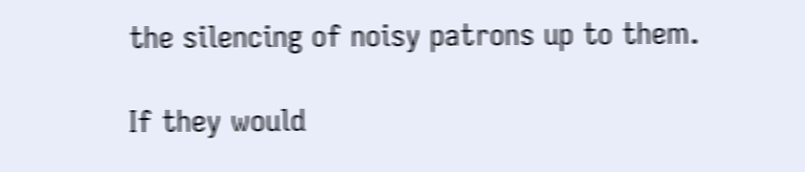the silencing of noisy patrons up to them.

If they would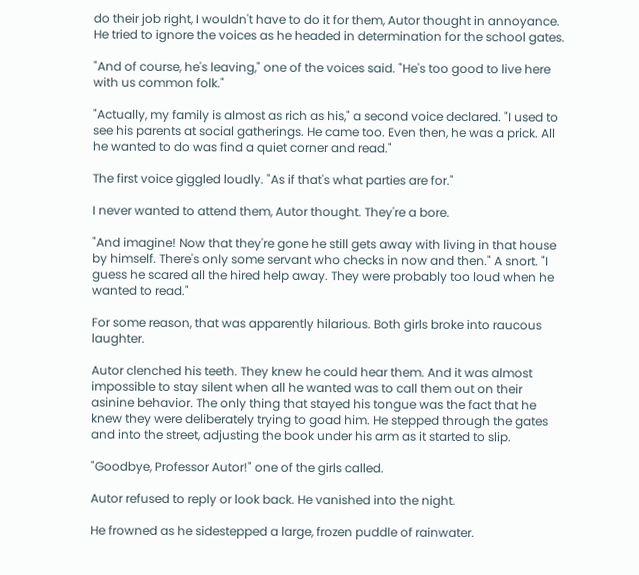do their job right, I wouldn't have to do it for them, Autor thought in annoyance. He tried to ignore the voices as he headed in determination for the school gates.

"And of course, he's leaving," one of the voices said. "He's too good to live here with us common folk."

"Actually, my family is almost as rich as his," a second voice declared. "I used to see his parents at social gatherings. He came too. Even then, he was a prick. All he wanted to do was find a quiet corner and read."

The first voice giggled loudly. "As if that's what parties are for."

I never wanted to attend them, Autor thought. They're a bore.

"And imagine! Now that they're gone he still gets away with living in that house by himself. There's only some servant who checks in now and then." A snort. "I guess he scared all the hired help away. They were probably too loud when he wanted to read."

For some reason, that was apparently hilarious. Both girls broke into raucous laughter.

Autor clenched his teeth. They knew he could hear them. And it was almost impossible to stay silent when all he wanted was to call them out on their asinine behavior. The only thing that stayed his tongue was the fact that he knew they were deliberately trying to goad him. He stepped through the gates and into the street, adjusting the book under his arm as it started to slip.

"Goodbye, Professor Autor!" one of the girls called.

Autor refused to reply or look back. He vanished into the night.

He frowned as he sidestepped a large, frozen puddle of rainwater.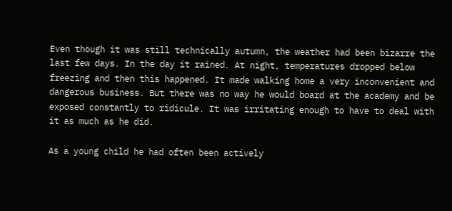Even though it was still technically autumn, the weather had been bizarre the last few days. In the day it rained. At night, temperatures dropped below freezing and then this happened. It made walking home a very inconvenient and dangerous business. But there was no way he would board at the academy and be exposed constantly to ridicule. It was irritating enough to have to deal with it as much as he did.

As a young child he had often been actively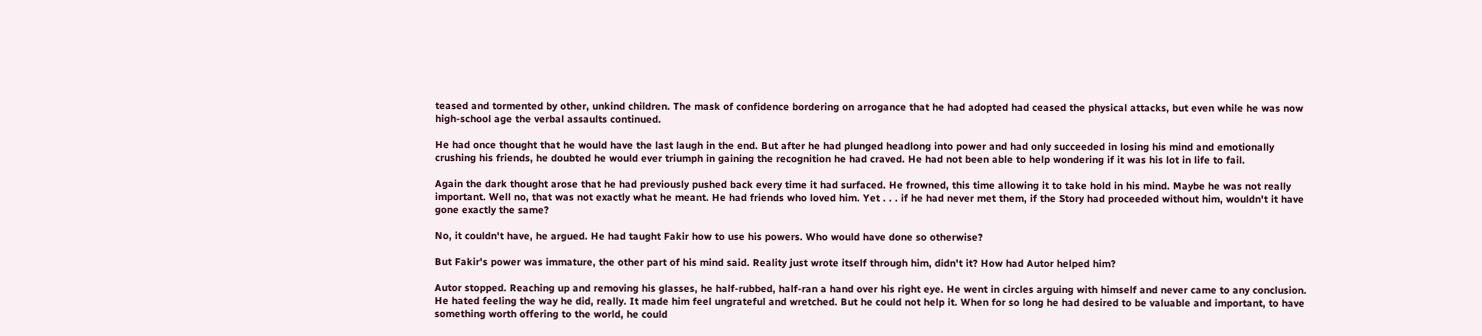teased and tormented by other, unkind children. The mask of confidence bordering on arrogance that he had adopted had ceased the physical attacks, but even while he was now high-school age the verbal assaults continued.

He had once thought that he would have the last laugh in the end. But after he had plunged headlong into power and had only succeeded in losing his mind and emotionally crushing his friends, he doubted he would ever triumph in gaining the recognition he had craved. He had not been able to help wondering if it was his lot in life to fail.

Again the dark thought arose that he had previously pushed back every time it had surfaced. He frowned, this time allowing it to take hold in his mind. Maybe he was not really important. Well no, that was not exactly what he meant. He had friends who loved him. Yet . . . if he had never met them, if the Story had proceeded without him, wouldn't it have gone exactly the same?

No, it couldn't have, he argued. He had taught Fakir how to use his powers. Who would have done so otherwise?

But Fakir's power was immature, the other part of his mind said. Reality just wrote itself through him, didn't it? How had Autor helped him?

Autor stopped. Reaching up and removing his glasses, he half-rubbed, half-ran a hand over his right eye. He went in circles arguing with himself and never came to any conclusion. He hated feeling the way he did, really. It made him feel ungrateful and wretched. But he could not help it. When for so long he had desired to be valuable and important, to have something worth offering to the world, he could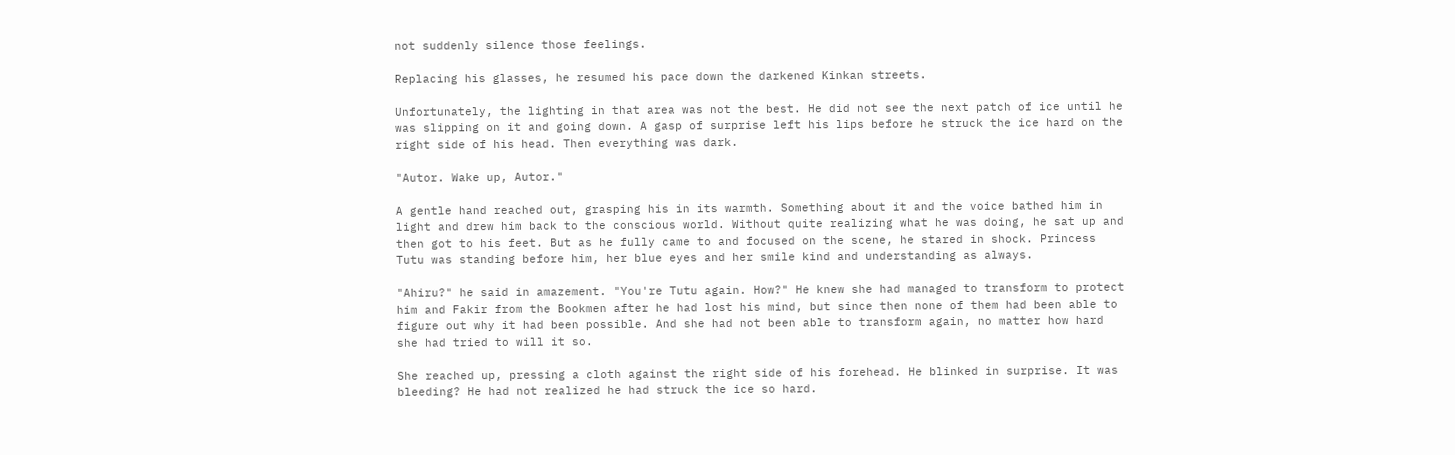not suddenly silence those feelings.

Replacing his glasses, he resumed his pace down the darkened Kinkan streets.

Unfortunately, the lighting in that area was not the best. He did not see the next patch of ice until he was slipping on it and going down. A gasp of surprise left his lips before he struck the ice hard on the right side of his head. Then everything was dark.

"Autor. Wake up, Autor."

A gentle hand reached out, grasping his in its warmth. Something about it and the voice bathed him in light and drew him back to the conscious world. Without quite realizing what he was doing, he sat up and then got to his feet. But as he fully came to and focused on the scene, he stared in shock. Princess Tutu was standing before him, her blue eyes and her smile kind and understanding as always.

"Ahiru?" he said in amazement. "You're Tutu again. How?" He knew she had managed to transform to protect him and Fakir from the Bookmen after he had lost his mind, but since then none of them had been able to figure out why it had been possible. And she had not been able to transform again, no matter how hard she had tried to will it so.

She reached up, pressing a cloth against the right side of his forehead. He blinked in surprise. It was bleeding? He had not realized he had struck the ice so hard.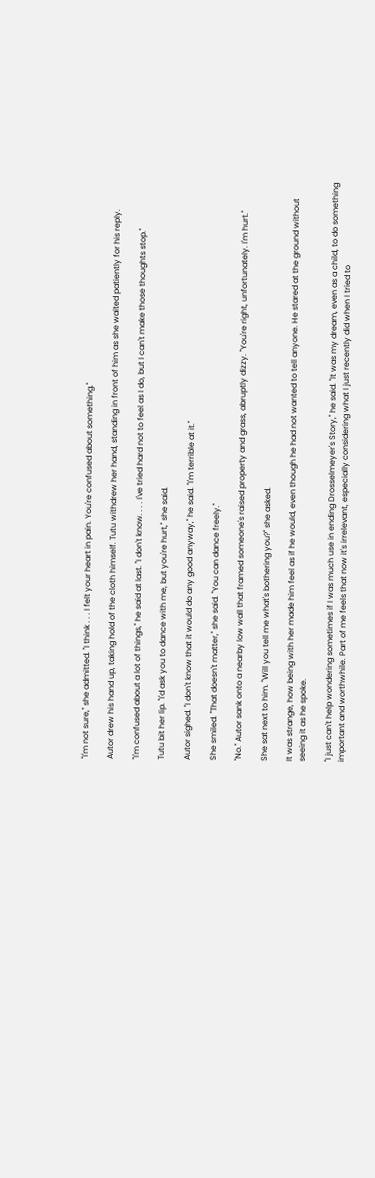"I'm not sure," she admitted. "I think . . . I felt your heart in pain. You're confused about something."

Autor drew his hand up, taking hold of the cloth himself. Tutu withdrew her hand, standing in front of him as she waited patiently for his reply.

"I'm confused about a lot of things," he said at last. "I don't know. . . . I've tried hard not to feel as I do, but I can't make those thoughts stop."

Tutu bit her lip. "I'd ask you to dance with me, but you're hurt," she said.

Autor sighed. "I don't know that it would do any good anyway," he said. "I'm terrible at it."

She smiled. "That doesn't matter," she said. "You can dance freely."

"No." Autor sank onto a nearby low wall that framed someone's raised property and grass, abruptly dizzy. "You're right, unfortunately. I'm hurt."

She sat next to him. "Will you tell me what's bothering you?" she asked.

It was strange, how being with her made him feel as if he would, even though he had not wanted to tell anyone. He stared at the ground without seeing it as he spoke.

"I just can't help wondering sometimes if I was much use in ending Drosselmeyer's Story," he said. "It was my dream, even as a child, to do something important and worthwhile. Part of me feels that now it's irrelevant, especially considering what I just recently did when I tried to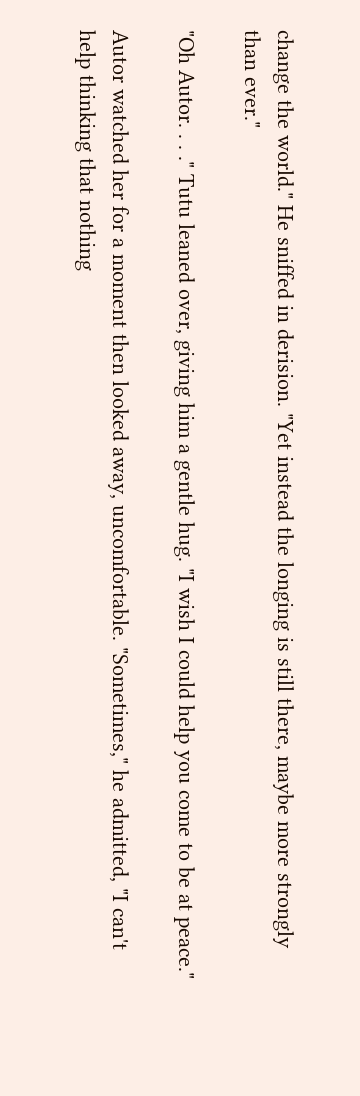change the world." He sniffed in derision. "Yet instead the longing is still there, maybe more strongly than ever."

"Oh Autor. . . ." Tutu leaned over, giving him a gentle hug. "I wish I could help you come to be at peace."

Autor watched her for a moment then looked away, uncomfortable. "Sometimes," he admitted, "I can't help thinking that nothing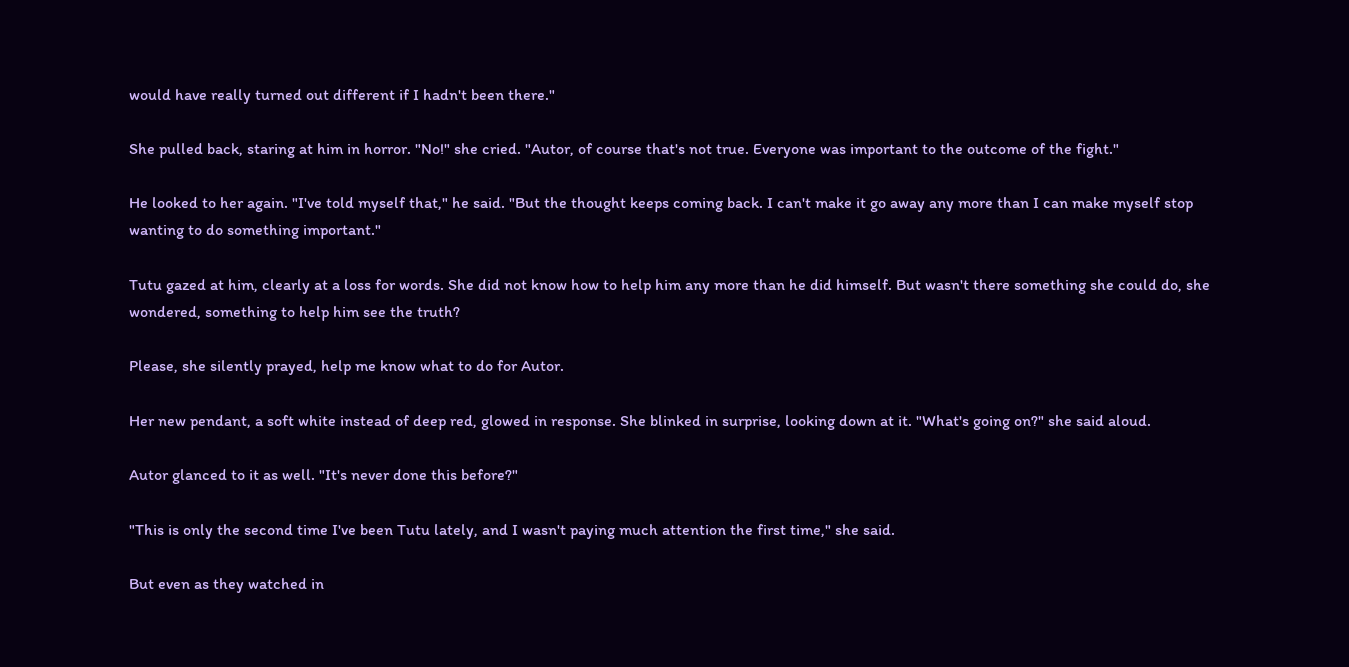would have really turned out different if I hadn't been there."

She pulled back, staring at him in horror. "No!" she cried. "Autor, of course that's not true. Everyone was important to the outcome of the fight."

He looked to her again. "I've told myself that," he said. "But the thought keeps coming back. I can't make it go away any more than I can make myself stop wanting to do something important."

Tutu gazed at him, clearly at a loss for words. She did not know how to help him any more than he did himself. But wasn't there something she could do, she wondered, something to help him see the truth?

Please, she silently prayed, help me know what to do for Autor.

Her new pendant, a soft white instead of deep red, glowed in response. She blinked in surprise, looking down at it. "What's going on?" she said aloud.

Autor glanced to it as well. "It's never done this before?"

"This is only the second time I've been Tutu lately, and I wasn't paying much attention the first time," she said.

But even as they watched in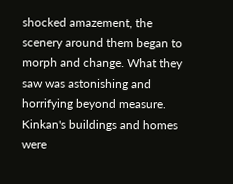shocked amazement, the scenery around them began to morph and change. What they saw was astonishing and horrifying beyond measure. Kinkan's buildings and homes were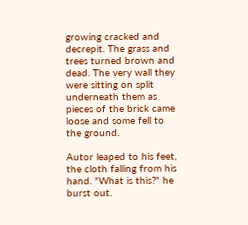growing cracked and decrepit. The grass and trees turned brown and dead. The very wall they were sitting on split underneath them as pieces of the brick came loose and some fell to the ground.

Autor leaped to his feet, the cloth falling from his hand. "What is this?" he burst out.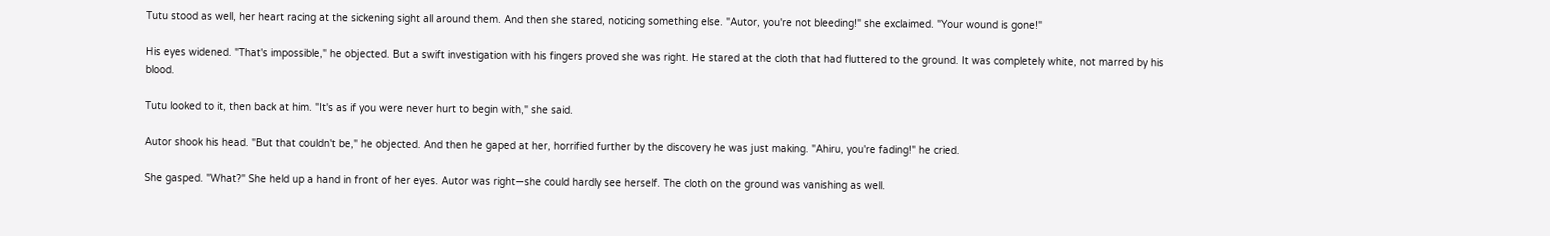Tutu stood as well, her heart racing at the sickening sight all around them. And then she stared, noticing something else. "Autor, you're not bleeding!" she exclaimed. "Your wound is gone!"

His eyes widened. "That's impossible," he objected. But a swift investigation with his fingers proved she was right. He stared at the cloth that had fluttered to the ground. It was completely white, not marred by his blood.

Tutu looked to it, then back at him. "It's as if you were never hurt to begin with," she said.

Autor shook his head. "But that couldn't be," he objected. And then he gaped at her, horrified further by the discovery he was just making. "Ahiru, you're fading!" he cried.

She gasped. "What?" She held up a hand in front of her eyes. Autor was right—she could hardly see herself. The cloth on the ground was vanishing as well.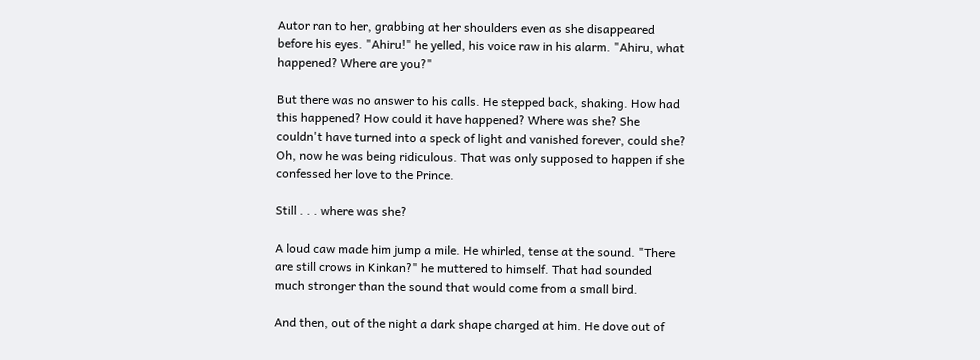Autor ran to her, grabbing at her shoulders even as she disappeared before his eyes. "Ahiru!" he yelled, his voice raw in his alarm. "Ahiru, what happened? Where are you?"

But there was no answer to his calls. He stepped back, shaking. How had this happened? How could it have happened? Where was she? She couldn't have turned into a speck of light and vanished forever, could she? Oh, now he was being ridiculous. That was only supposed to happen if she confessed her love to the Prince.

Still . . . where was she?

A loud caw made him jump a mile. He whirled, tense at the sound. "There are still crows in Kinkan?" he muttered to himself. That had sounded much stronger than the sound that would come from a small bird.

And then, out of the night a dark shape charged at him. He dove out of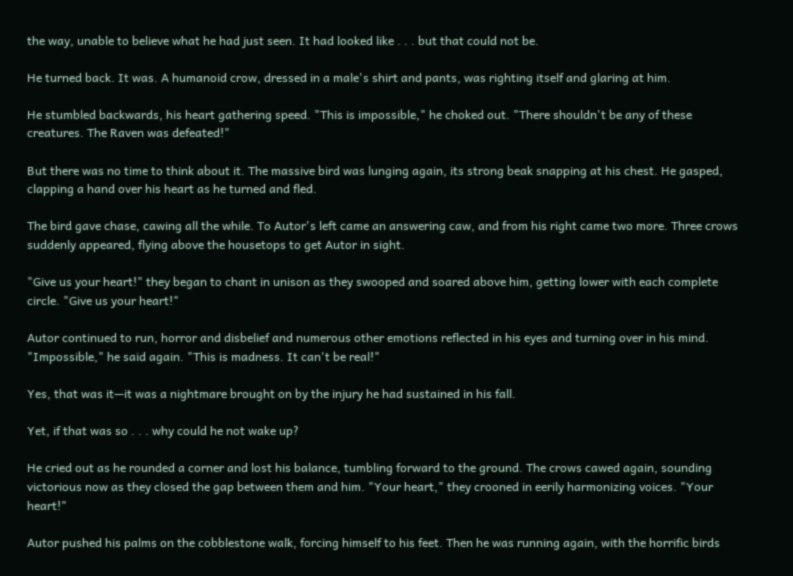the way, unable to believe what he had just seen. It had looked like . . . but that could not be.

He turned back. It was. A humanoid crow, dressed in a male's shirt and pants, was righting itself and glaring at him.

He stumbled backwards, his heart gathering speed. "This is impossible," he choked out. "There shouldn't be any of these creatures. The Raven was defeated!"

But there was no time to think about it. The massive bird was lunging again, its strong beak snapping at his chest. He gasped, clapping a hand over his heart as he turned and fled.

The bird gave chase, cawing all the while. To Autor's left came an answering caw, and from his right came two more. Three crows suddenly appeared, flying above the housetops to get Autor in sight.

"Give us your heart!" they began to chant in unison as they swooped and soared above him, getting lower with each complete circle. "Give us your heart!"

Autor continued to run, horror and disbelief and numerous other emotions reflected in his eyes and turning over in his mind. "Impossible," he said again. "This is madness. It can't be real!"

Yes, that was it—it was a nightmare brought on by the injury he had sustained in his fall.

Yet, if that was so . . . why could he not wake up?

He cried out as he rounded a corner and lost his balance, tumbling forward to the ground. The crows cawed again, sounding victorious now as they closed the gap between them and him. "Your heart," they crooned in eerily harmonizing voices. "Your heart!"

Autor pushed his palms on the cobblestone walk, forcing himself to his feet. Then he was running again, with the horrific birds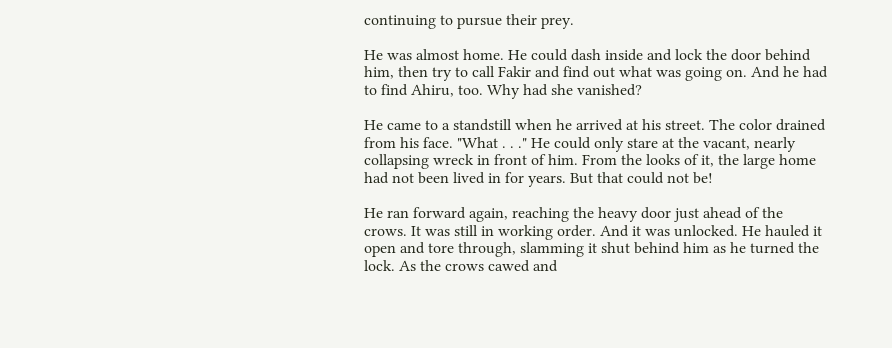continuing to pursue their prey.

He was almost home. He could dash inside and lock the door behind him, then try to call Fakir and find out what was going on. And he had to find Ahiru, too. Why had she vanished?

He came to a standstill when he arrived at his street. The color drained from his face. "What . . ." He could only stare at the vacant, nearly collapsing wreck in front of him. From the looks of it, the large home had not been lived in for years. But that could not be!

He ran forward again, reaching the heavy door just ahead of the crows. It was still in working order. And it was unlocked. He hauled it open and tore through, slamming it shut behind him as he turned the lock. As the crows cawed and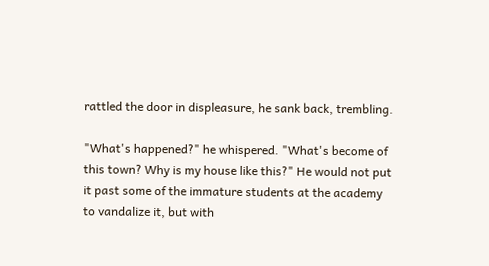rattled the door in displeasure, he sank back, trembling.

"What's happened?" he whispered. "What's become of this town? Why is my house like this?" He would not put it past some of the immature students at the academy to vandalize it, but with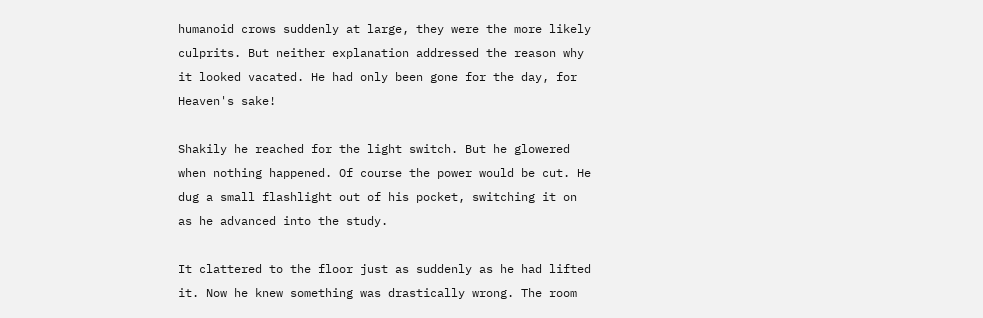humanoid crows suddenly at large, they were the more likely culprits. But neither explanation addressed the reason why it looked vacated. He had only been gone for the day, for Heaven's sake!

Shakily he reached for the light switch. But he glowered when nothing happened. Of course the power would be cut. He dug a small flashlight out of his pocket, switching it on as he advanced into the study.

It clattered to the floor just as suddenly as he had lifted it. Now he knew something was drastically wrong. The room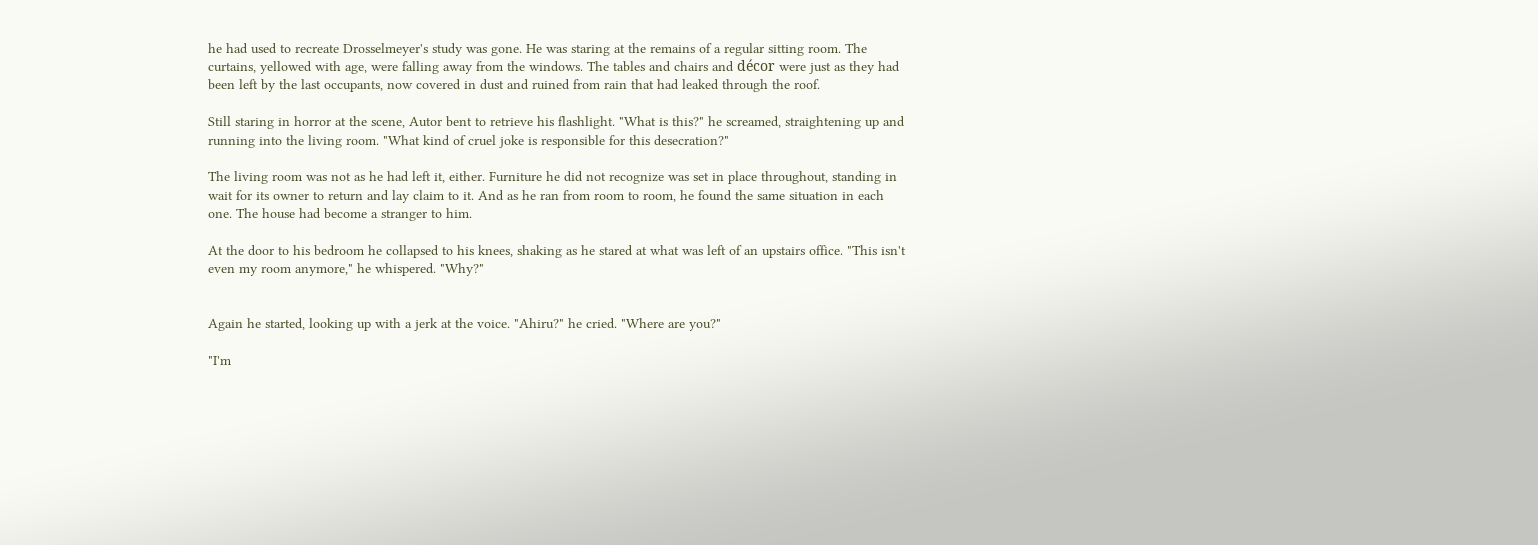he had used to recreate Drosselmeyer's study was gone. He was staring at the remains of a regular sitting room. The curtains, yellowed with age, were falling away from the windows. The tables and chairs and décor were just as they had been left by the last occupants, now covered in dust and ruined from rain that had leaked through the roof.

Still staring in horror at the scene, Autor bent to retrieve his flashlight. "What is this?" he screamed, straightening up and running into the living room. "What kind of cruel joke is responsible for this desecration?"

The living room was not as he had left it, either. Furniture he did not recognize was set in place throughout, standing in wait for its owner to return and lay claim to it. And as he ran from room to room, he found the same situation in each one. The house had become a stranger to him.

At the door to his bedroom he collapsed to his knees, shaking as he stared at what was left of an upstairs office. "This isn't even my room anymore," he whispered. "Why?"


Again he started, looking up with a jerk at the voice. "Ahiru?" he cried. "Where are you?"

"I'm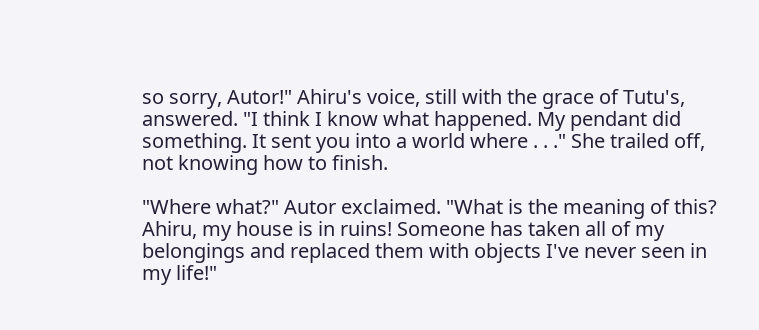so sorry, Autor!" Ahiru's voice, still with the grace of Tutu's, answered. "I think I know what happened. My pendant did something. It sent you into a world where . . ." She trailed off, not knowing how to finish.

"Where what?" Autor exclaimed. "What is the meaning of this? Ahiru, my house is in ruins! Someone has taken all of my belongings and replaced them with objects I've never seen in my life!"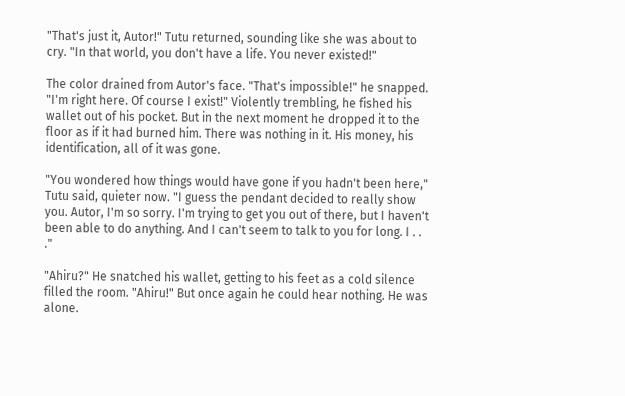"That's just it, Autor!" Tutu returned, sounding like she was about to cry. "In that world, you don't have a life. You never existed!"

The color drained from Autor's face. "That's impossible!" he snapped. "I'm right here. Of course I exist!" Violently trembling, he fished his wallet out of his pocket. But in the next moment he dropped it to the floor as if it had burned him. There was nothing in it. His money, his identification, all of it was gone.

"You wondered how things would have gone if you hadn't been here," Tutu said, quieter now. "I guess the pendant decided to really show you. Autor, I'm so sorry. I'm trying to get you out of there, but I haven't been able to do anything. And I can't seem to talk to you for long. I . . ."

"Ahiru?" He snatched his wallet, getting to his feet as a cold silence filled the room. "Ahiru!" But once again he could hear nothing. He was alone.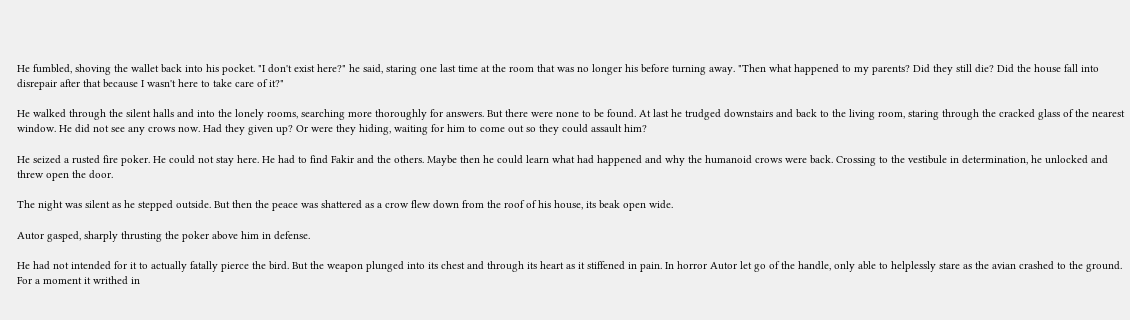He fumbled, shoving the wallet back into his pocket. "I don't exist here?" he said, staring one last time at the room that was no longer his before turning away. "Then what happened to my parents? Did they still die? Did the house fall into disrepair after that because I wasn't here to take care of it?"

He walked through the silent halls and into the lonely rooms, searching more thoroughly for answers. But there were none to be found. At last he trudged downstairs and back to the living room, staring through the cracked glass of the nearest window. He did not see any crows now. Had they given up? Or were they hiding, waiting for him to come out so they could assault him?

He seized a rusted fire poker. He could not stay here. He had to find Fakir and the others. Maybe then he could learn what had happened and why the humanoid crows were back. Crossing to the vestibule in determination, he unlocked and threw open the door.

The night was silent as he stepped outside. But then the peace was shattered as a crow flew down from the roof of his house, its beak open wide.

Autor gasped, sharply thrusting the poker above him in defense.

He had not intended for it to actually fatally pierce the bird. But the weapon plunged into its chest and through its heart as it stiffened in pain. In horror Autor let go of the handle, only able to helplessly stare as the avian crashed to the ground. For a moment it writhed in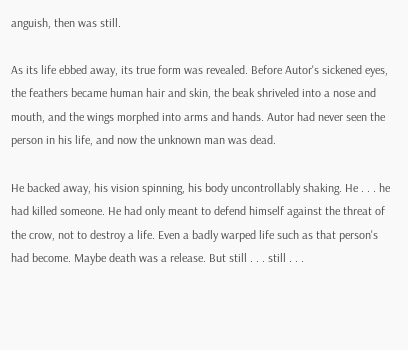anguish, then was still.

As its life ebbed away, its true form was revealed. Before Autor's sickened eyes, the feathers became human hair and skin, the beak shriveled into a nose and mouth, and the wings morphed into arms and hands. Autor had never seen the person in his life, and now the unknown man was dead.

He backed away, his vision spinning, his body uncontrollably shaking. He . . . he had killed someone. He had only meant to defend himself against the threat of the crow, not to destroy a life. Even a badly warped life such as that person's had become. Maybe death was a release. But still . . . still . . .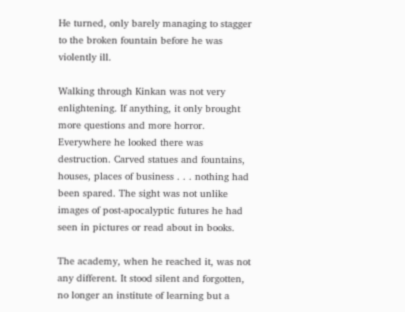He turned, only barely managing to stagger to the broken fountain before he was violently ill.

Walking through Kinkan was not very enlightening. If anything, it only brought more questions and more horror. Everywhere he looked there was destruction. Carved statues and fountains, houses, places of business . . . nothing had been spared. The sight was not unlike images of post-apocalyptic futures he had seen in pictures or read about in books.

The academy, when he reached it, was not any different. It stood silent and forgotten, no longer an institute of learning but a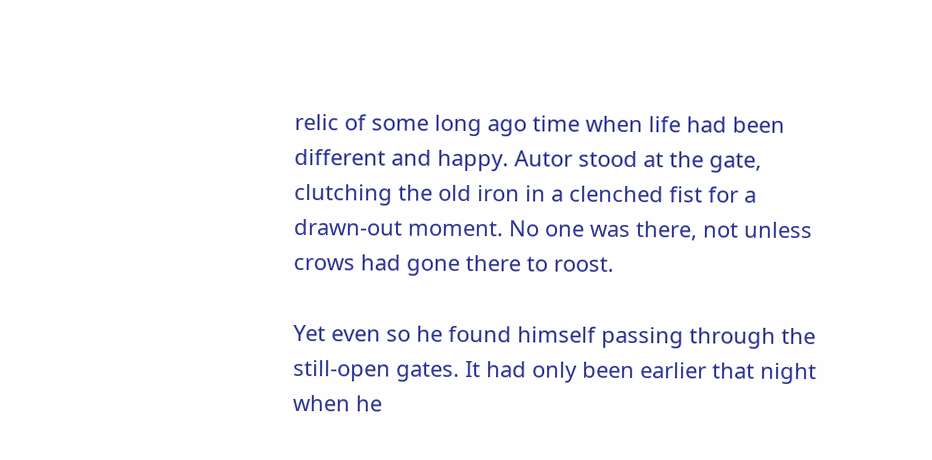relic of some long ago time when life had been different and happy. Autor stood at the gate, clutching the old iron in a clenched fist for a drawn-out moment. No one was there, not unless crows had gone there to roost.

Yet even so he found himself passing through the still-open gates. It had only been earlier that night when he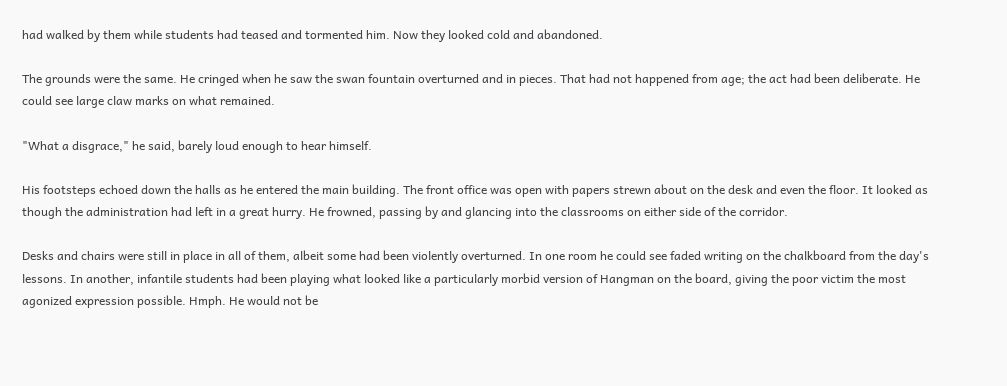had walked by them while students had teased and tormented him. Now they looked cold and abandoned.

The grounds were the same. He cringed when he saw the swan fountain overturned and in pieces. That had not happened from age; the act had been deliberate. He could see large claw marks on what remained.

"What a disgrace," he said, barely loud enough to hear himself.

His footsteps echoed down the halls as he entered the main building. The front office was open with papers strewn about on the desk and even the floor. It looked as though the administration had left in a great hurry. He frowned, passing by and glancing into the classrooms on either side of the corridor.

Desks and chairs were still in place in all of them, albeit some had been violently overturned. In one room he could see faded writing on the chalkboard from the day's lessons. In another, infantile students had been playing what looked like a particularly morbid version of Hangman on the board, giving the poor victim the most agonized expression possible. Hmph. He would not be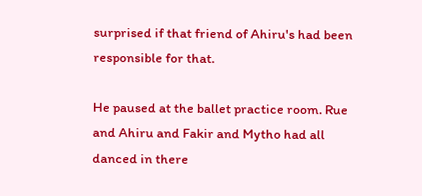surprised if that friend of Ahiru's had been responsible for that.

He paused at the ballet practice room. Rue and Ahiru and Fakir and Mytho had all danced in there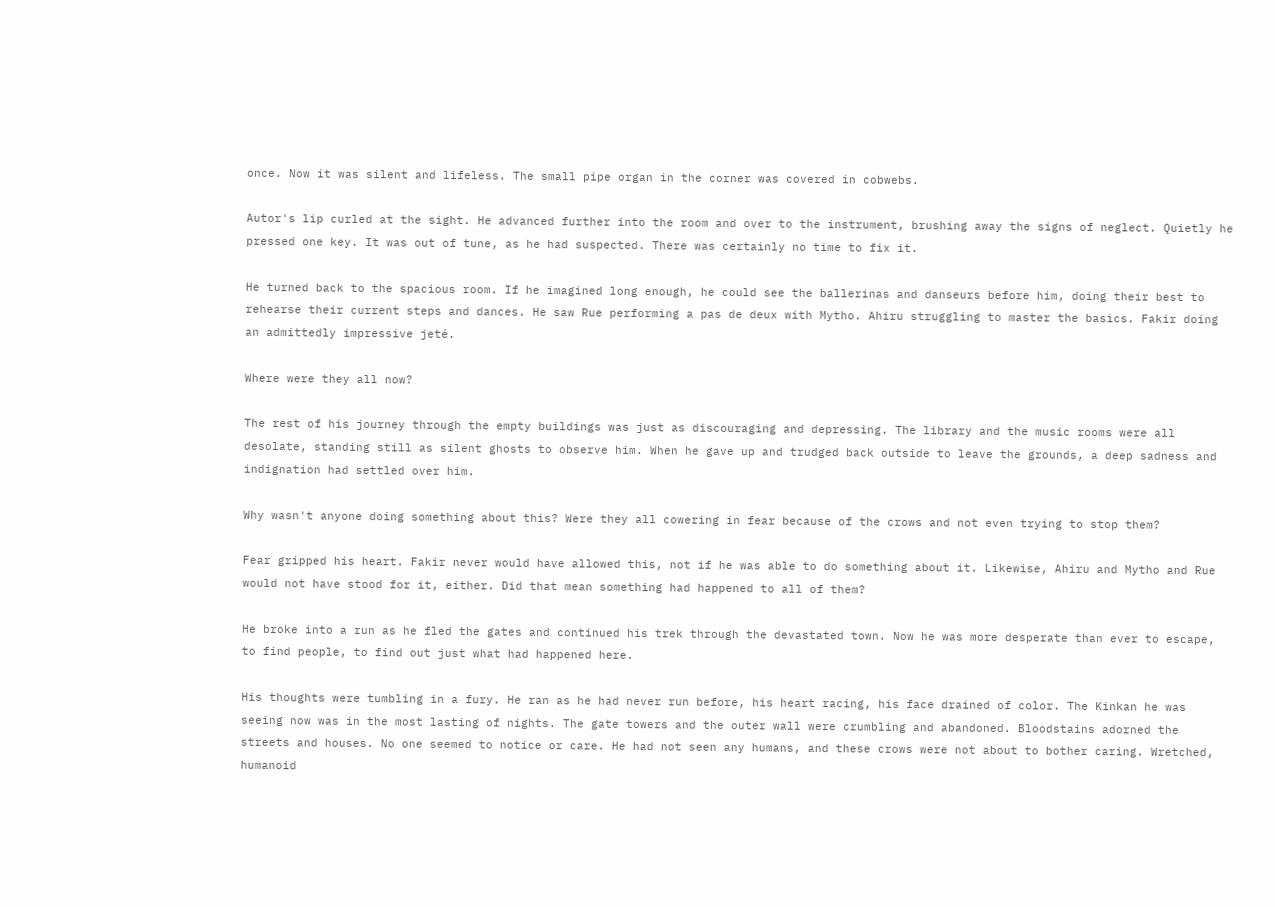once. Now it was silent and lifeless. The small pipe organ in the corner was covered in cobwebs.

Autor's lip curled at the sight. He advanced further into the room and over to the instrument, brushing away the signs of neglect. Quietly he pressed one key. It was out of tune, as he had suspected. There was certainly no time to fix it.

He turned back to the spacious room. If he imagined long enough, he could see the ballerinas and danseurs before him, doing their best to rehearse their current steps and dances. He saw Rue performing a pas de deux with Mytho. Ahiru struggling to master the basics. Fakir doing an admittedly impressive jeté.

Where were they all now?

The rest of his journey through the empty buildings was just as discouraging and depressing. The library and the music rooms were all desolate, standing still as silent ghosts to observe him. When he gave up and trudged back outside to leave the grounds, a deep sadness and indignation had settled over him.

Why wasn't anyone doing something about this? Were they all cowering in fear because of the crows and not even trying to stop them?

Fear gripped his heart. Fakir never would have allowed this, not if he was able to do something about it. Likewise, Ahiru and Mytho and Rue would not have stood for it, either. Did that mean something had happened to all of them?

He broke into a run as he fled the gates and continued his trek through the devastated town. Now he was more desperate than ever to escape, to find people, to find out just what had happened here.

His thoughts were tumbling in a fury. He ran as he had never run before, his heart racing, his face drained of color. The Kinkan he was seeing now was in the most lasting of nights. The gate towers and the outer wall were crumbling and abandoned. Bloodstains adorned the streets and houses. No one seemed to notice or care. He had not seen any humans, and these crows were not about to bother caring. Wretched, humanoid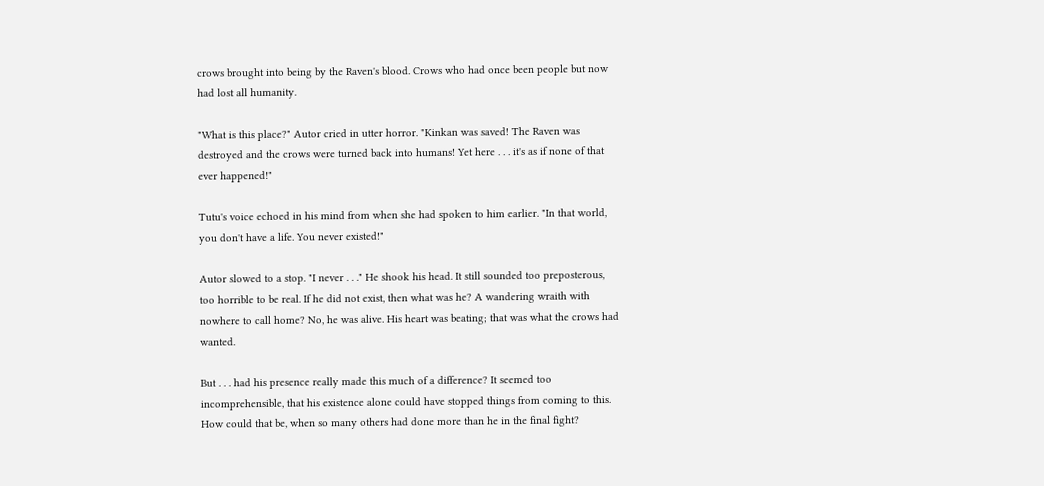crows brought into being by the Raven's blood. Crows who had once been people but now had lost all humanity.

"What is this place?" Autor cried in utter horror. "Kinkan was saved! The Raven was destroyed and the crows were turned back into humans! Yet here . . . it's as if none of that ever happened!"

Tutu's voice echoed in his mind from when she had spoken to him earlier. "In that world, you don't have a life. You never existed!"

Autor slowed to a stop. "I never . . ." He shook his head. It still sounded too preposterous, too horrible to be real. If he did not exist, then what was he? A wandering wraith with nowhere to call home? No, he was alive. His heart was beating; that was what the crows had wanted.

But . . . had his presence really made this much of a difference? It seemed too incomprehensible, that his existence alone could have stopped things from coming to this. How could that be, when so many others had done more than he in the final fight?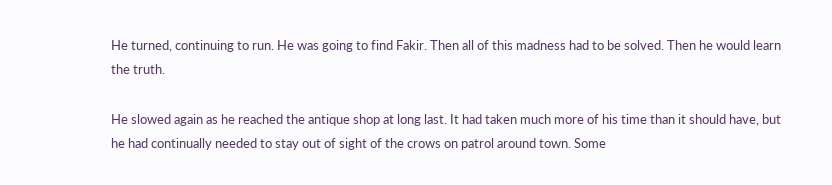He turned, continuing to run. He was going to find Fakir. Then all of this madness had to be solved. Then he would learn the truth.

He slowed again as he reached the antique shop at long last. It had taken much more of his time than it should have, but he had continually needed to stay out of sight of the crows on patrol around town. Some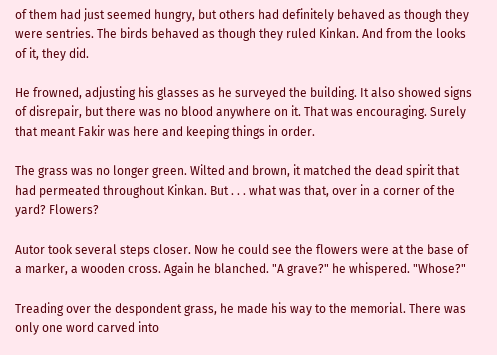of them had just seemed hungry, but others had definitely behaved as though they were sentries. The birds behaved as though they ruled Kinkan. And from the looks of it, they did.

He frowned, adjusting his glasses as he surveyed the building. It also showed signs of disrepair, but there was no blood anywhere on it. That was encouraging. Surely that meant Fakir was here and keeping things in order.

The grass was no longer green. Wilted and brown, it matched the dead spirit that had permeated throughout Kinkan. But . . . what was that, over in a corner of the yard? Flowers?

Autor took several steps closer. Now he could see the flowers were at the base of a marker, a wooden cross. Again he blanched. "A grave?" he whispered. "Whose?"

Treading over the despondent grass, he made his way to the memorial. There was only one word carved into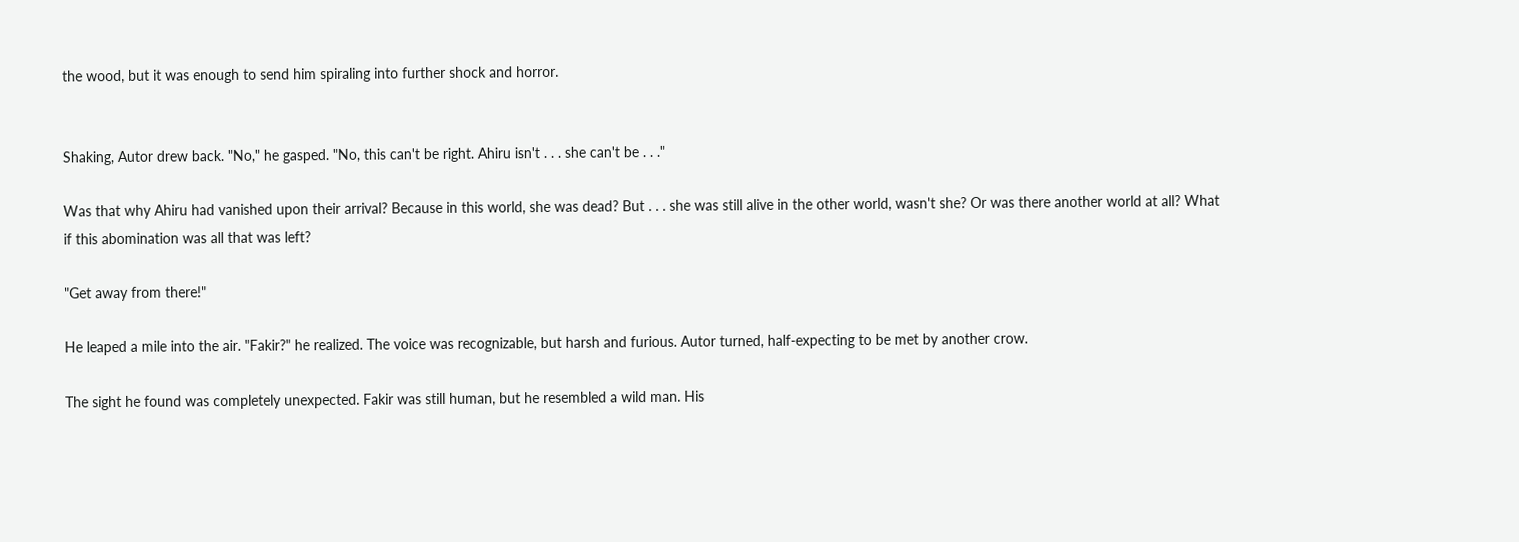the wood, but it was enough to send him spiraling into further shock and horror.


Shaking, Autor drew back. "No," he gasped. "No, this can't be right. Ahiru isn't . . . she can't be . . ."

Was that why Ahiru had vanished upon their arrival? Because in this world, she was dead? But . . . she was still alive in the other world, wasn't she? Or was there another world at all? What if this abomination was all that was left?

"Get away from there!"

He leaped a mile into the air. "Fakir?" he realized. The voice was recognizable, but harsh and furious. Autor turned, half-expecting to be met by another crow.

The sight he found was completely unexpected. Fakir was still human, but he resembled a wild man. His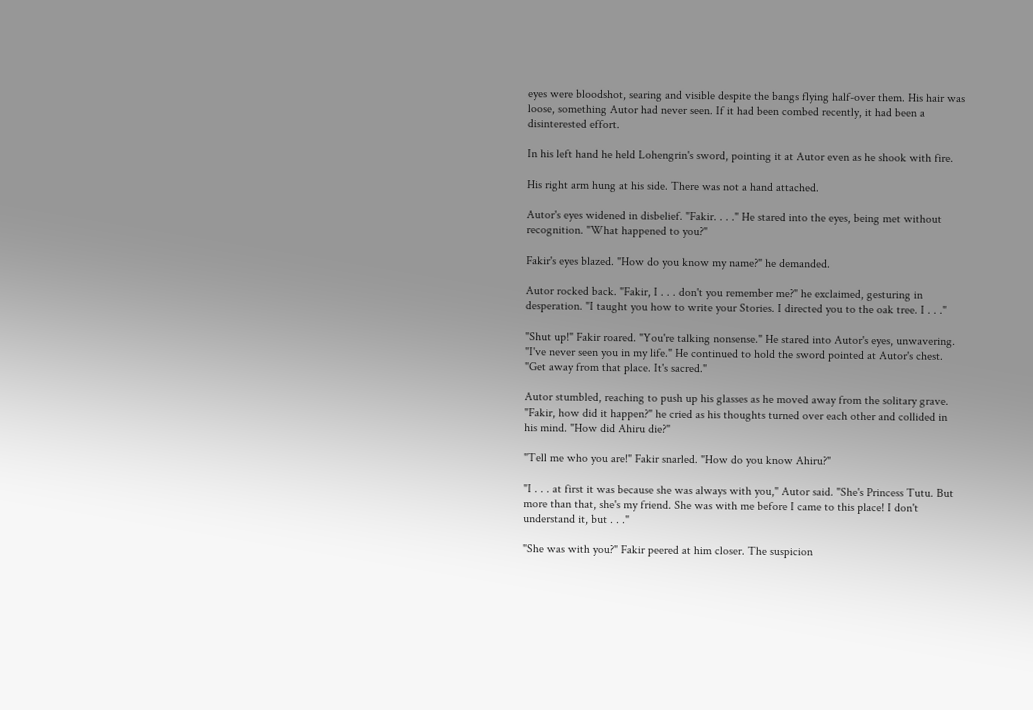eyes were bloodshot, searing and visible despite the bangs flying half-over them. His hair was loose, something Autor had never seen. If it had been combed recently, it had been a disinterested effort.

In his left hand he held Lohengrin's sword, pointing it at Autor even as he shook with fire.

His right arm hung at his side. There was not a hand attached.

Autor's eyes widened in disbelief. "Fakir. . . ." He stared into the eyes, being met without recognition. "What happened to you?"

Fakir's eyes blazed. "How do you know my name?" he demanded.

Autor rocked back. "Fakir, I . . . don't you remember me?" he exclaimed, gesturing in desperation. "I taught you how to write your Stories. I directed you to the oak tree. I . . ."

"Shut up!" Fakir roared. "You're talking nonsense." He stared into Autor's eyes, unwavering. "I've never seen you in my life." He continued to hold the sword pointed at Autor's chest. "Get away from that place. It's sacred."

Autor stumbled, reaching to push up his glasses as he moved away from the solitary grave. "Fakir, how did it happen?" he cried as his thoughts turned over each other and collided in his mind. "How did Ahiru die?"

"Tell me who you are!" Fakir snarled. "How do you know Ahiru?"

"I . . . at first it was because she was always with you," Autor said. "She's Princess Tutu. But more than that, she's my friend. She was with me before I came to this place! I don't understand it, but . . ."

"She was with you?" Fakir peered at him closer. The suspicion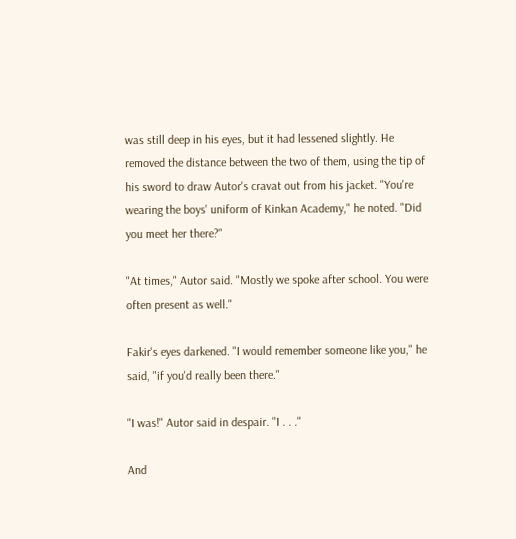was still deep in his eyes, but it had lessened slightly. He removed the distance between the two of them, using the tip of his sword to draw Autor's cravat out from his jacket. "You're wearing the boys' uniform of Kinkan Academy," he noted. "Did you meet her there?"

"At times," Autor said. "Mostly we spoke after school. You were often present as well."

Fakir's eyes darkened. "I would remember someone like you," he said, "if you'd really been there."

"I was!" Autor said in despair. "I . . ."

And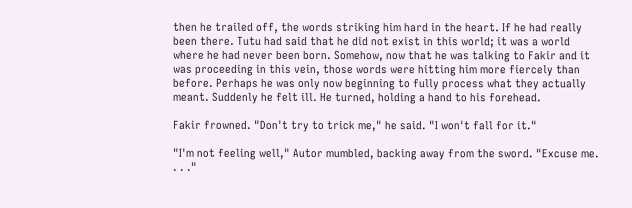then he trailed off, the words striking him hard in the heart. If he had really been there. Tutu had said that he did not exist in this world; it was a world where he had never been born. Somehow, now that he was talking to Fakir and it was proceeding in this vein, those words were hitting him more fiercely than before. Perhaps he was only now beginning to fully process what they actually meant. Suddenly he felt ill. He turned, holding a hand to his forehead.

Fakir frowned. "Don't try to trick me," he said. "I won't fall for it."

"I'm not feeling well," Autor mumbled, backing away from the sword. "Excuse me. . . ."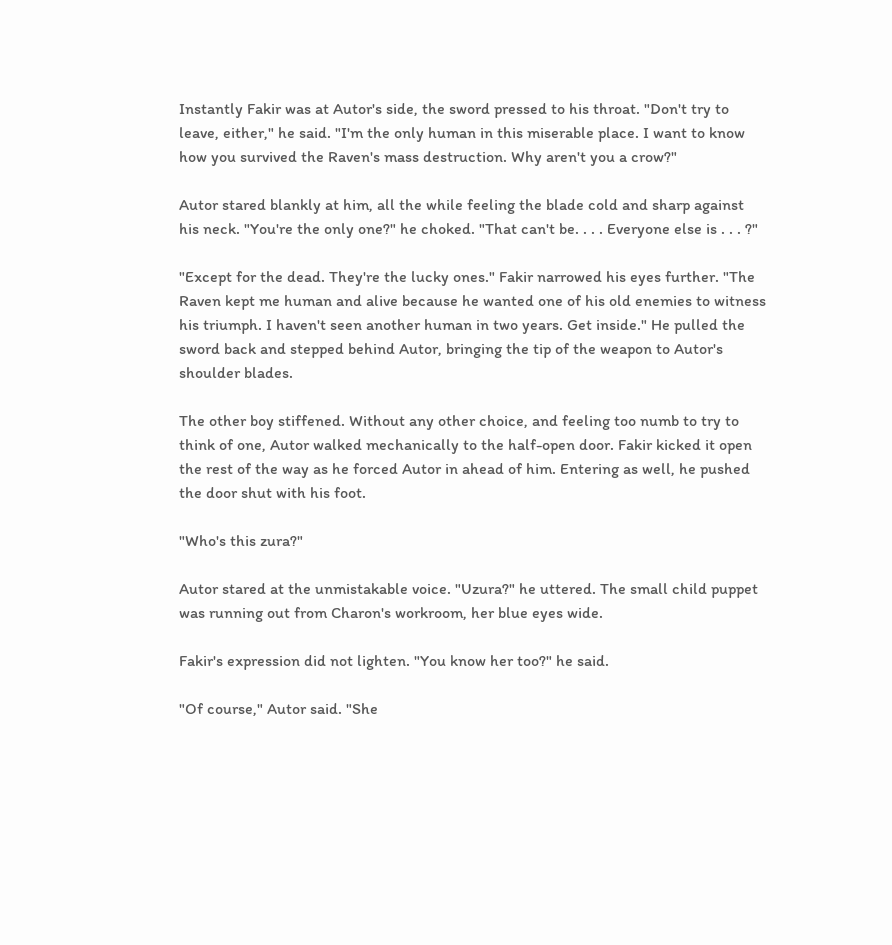Instantly Fakir was at Autor's side, the sword pressed to his throat. "Don't try to leave, either," he said. "I'm the only human in this miserable place. I want to know how you survived the Raven's mass destruction. Why aren't you a crow?"

Autor stared blankly at him, all the while feeling the blade cold and sharp against his neck. "You're the only one?" he choked. "That can't be. . . . Everyone else is . . . ?"

"Except for the dead. They're the lucky ones." Fakir narrowed his eyes further. "The Raven kept me human and alive because he wanted one of his old enemies to witness his triumph. I haven't seen another human in two years. Get inside." He pulled the sword back and stepped behind Autor, bringing the tip of the weapon to Autor's shoulder blades.

The other boy stiffened. Without any other choice, and feeling too numb to try to think of one, Autor walked mechanically to the half-open door. Fakir kicked it open the rest of the way as he forced Autor in ahead of him. Entering as well, he pushed the door shut with his foot.

"Who's this zura?"

Autor stared at the unmistakable voice. "Uzura?" he uttered. The small child puppet was running out from Charon's workroom, her blue eyes wide.

Fakir's expression did not lighten. "You know her too?" he said.

"Of course," Autor said. "She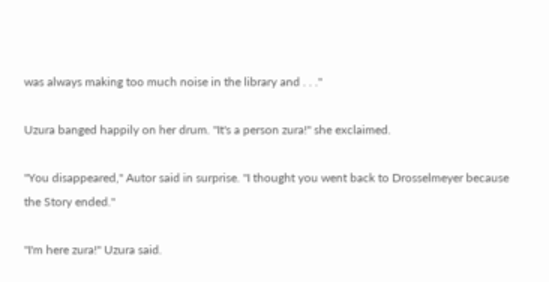was always making too much noise in the library and . . ."

Uzura banged happily on her drum. "It's a person zura!" she exclaimed.

"You disappeared," Autor said in surprise. "I thought you went back to Drosselmeyer because the Story ended."

"I'm here zura!" Uzura said.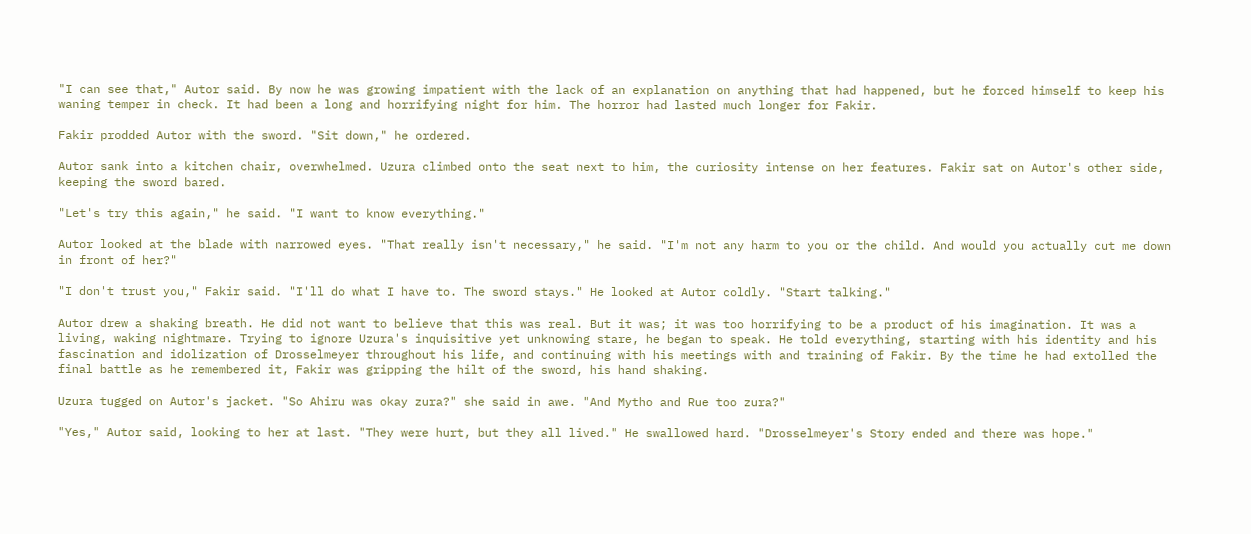"I can see that," Autor said. By now he was growing impatient with the lack of an explanation on anything that had happened, but he forced himself to keep his waning temper in check. It had been a long and horrifying night for him. The horror had lasted much longer for Fakir.

Fakir prodded Autor with the sword. "Sit down," he ordered.

Autor sank into a kitchen chair, overwhelmed. Uzura climbed onto the seat next to him, the curiosity intense on her features. Fakir sat on Autor's other side, keeping the sword bared.

"Let's try this again," he said. "I want to know everything."

Autor looked at the blade with narrowed eyes. "That really isn't necessary," he said. "I'm not any harm to you or the child. And would you actually cut me down in front of her?"

"I don't trust you," Fakir said. "I'll do what I have to. The sword stays." He looked at Autor coldly. "Start talking."

Autor drew a shaking breath. He did not want to believe that this was real. But it was; it was too horrifying to be a product of his imagination. It was a living, waking nightmare. Trying to ignore Uzura's inquisitive yet unknowing stare, he began to speak. He told everything, starting with his identity and his fascination and idolization of Drosselmeyer throughout his life, and continuing with his meetings with and training of Fakir. By the time he had extolled the final battle as he remembered it, Fakir was gripping the hilt of the sword, his hand shaking.

Uzura tugged on Autor's jacket. "So Ahiru was okay zura?" she said in awe. "And Mytho and Rue too zura?"

"Yes," Autor said, looking to her at last. "They were hurt, but they all lived." He swallowed hard. "Drosselmeyer's Story ended and there was hope."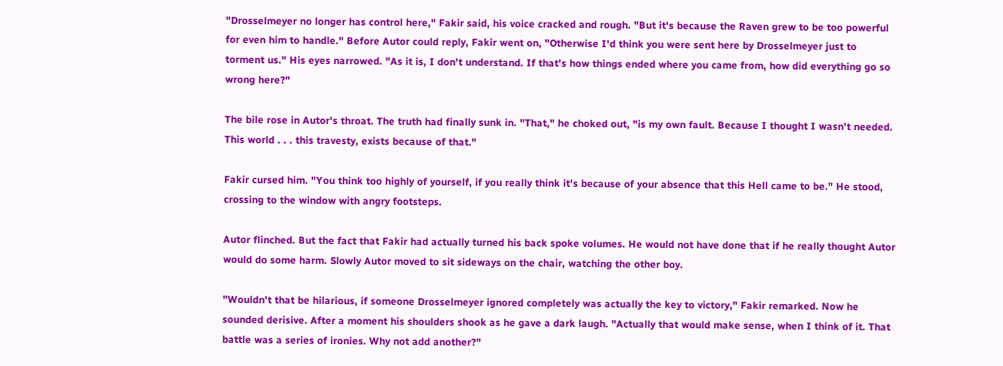"Drosselmeyer no longer has control here," Fakir said, his voice cracked and rough. "But it's because the Raven grew to be too powerful for even him to handle." Before Autor could reply, Fakir went on, "Otherwise I'd think you were sent here by Drosselmeyer just to torment us." His eyes narrowed. "As it is, I don't understand. If that's how things ended where you came from, how did everything go so wrong here?"

The bile rose in Autor's throat. The truth had finally sunk in. "That," he choked out, "is my own fault. Because I thought I wasn't needed. This world . . . this travesty, exists because of that."

Fakir cursed him. "You think too highly of yourself, if you really think it's because of your absence that this Hell came to be." He stood, crossing to the window with angry footsteps.

Autor flinched. But the fact that Fakir had actually turned his back spoke volumes. He would not have done that if he really thought Autor would do some harm. Slowly Autor moved to sit sideways on the chair, watching the other boy.

"Wouldn't that be hilarious, if someone Drosselmeyer ignored completely was actually the key to victory," Fakir remarked. Now he sounded derisive. After a moment his shoulders shook as he gave a dark laugh. "Actually that would make sense, when I think of it. That battle was a series of ironies. Why not add another?"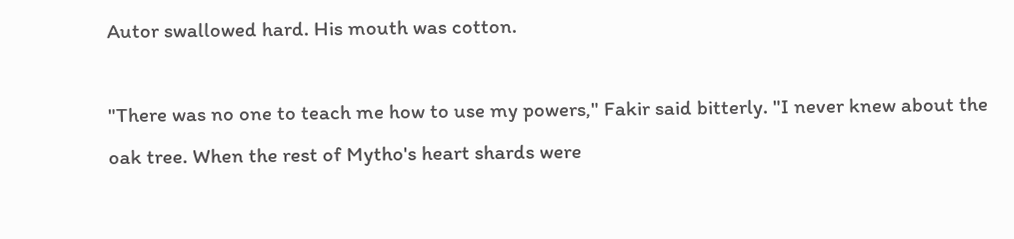Autor swallowed hard. His mouth was cotton.

"There was no one to teach me how to use my powers," Fakir said bitterly. "I never knew about the oak tree. When the rest of Mytho's heart shards were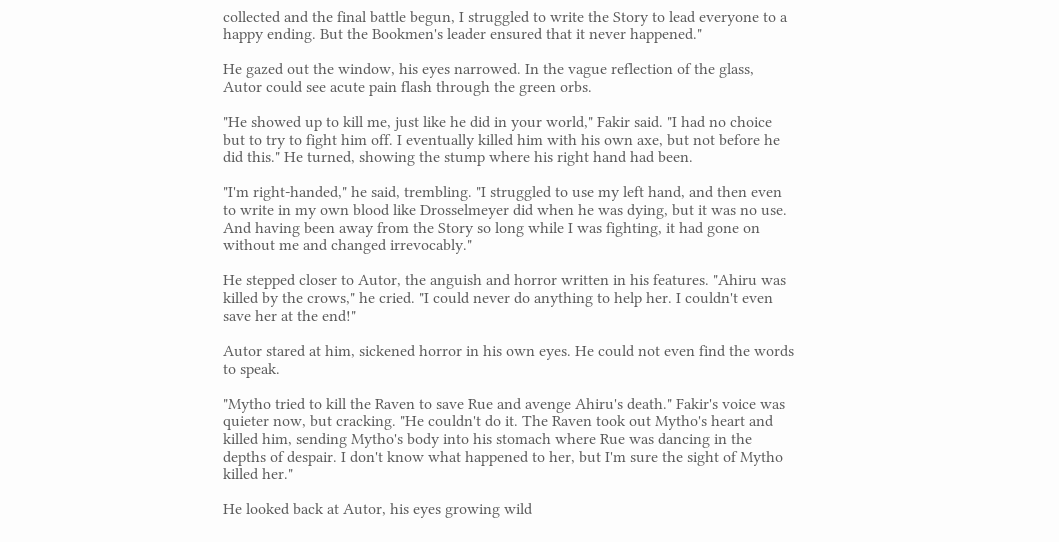collected and the final battle begun, I struggled to write the Story to lead everyone to a happy ending. But the Bookmen's leader ensured that it never happened."

He gazed out the window, his eyes narrowed. In the vague reflection of the glass, Autor could see acute pain flash through the green orbs.

"He showed up to kill me, just like he did in your world," Fakir said. "I had no choice but to try to fight him off. I eventually killed him with his own axe, but not before he did this." He turned, showing the stump where his right hand had been.

"I'm right-handed," he said, trembling. "I struggled to use my left hand, and then even to write in my own blood like Drosselmeyer did when he was dying, but it was no use. And having been away from the Story so long while I was fighting, it had gone on without me and changed irrevocably."

He stepped closer to Autor, the anguish and horror written in his features. "Ahiru was killed by the crows," he cried. "I could never do anything to help her. I couldn't even save her at the end!"

Autor stared at him, sickened horror in his own eyes. He could not even find the words to speak.

"Mytho tried to kill the Raven to save Rue and avenge Ahiru's death." Fakir's voice was quieter now, but cracking. "He couldn't do it. The Raven took out Mytho's heart and killed him, sending Mytho's body into his stomach where Rue was dancing in the depths of despair. I don't know what happened to her, but I'm sure the sight of Mytho killed her."

He looked back at Autor, his eyes growing wild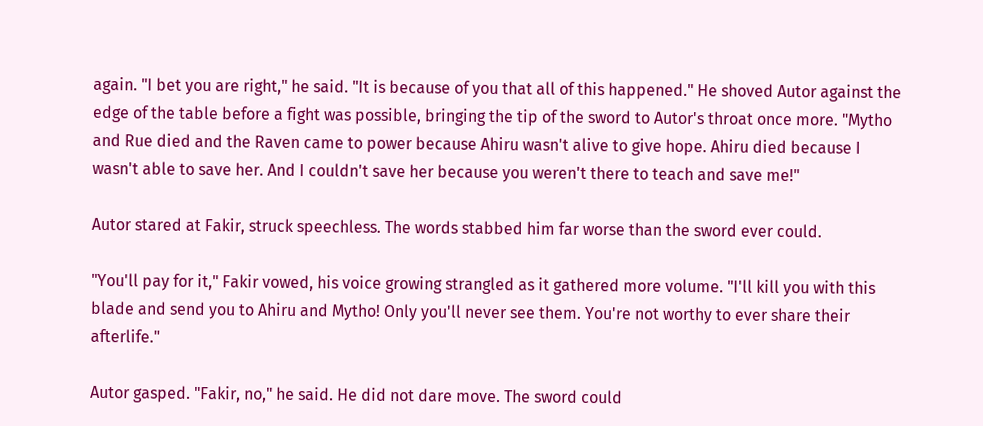again. "I bet you are right," he said. "It is because of you that all of this happened." He shoved Autor against the edge of the table before a fight was possible, bringing the tip of the sword to Autor's throat once more. "Mytho and Rue died and the Raven came to power because Ahiru wasn't alive to give hope. Ahiru died because I wasn't able to save her. And I couldn't save her because you weren't there to teach and save me!"

Autor stared at Fakir, struck speechless. The words stabbed him far worse than the sword ever could.

"You'll pay for it," Fakir vowed, his voice growing strangled as it gathered more volume. "I'll kill you with this blade and send you to Ahiru and Mytho! Only you'll never see them. You're not worthy to ever share their afterlife."

Autor gasped. "Fakir, no," he said. He did not dare move. The sword could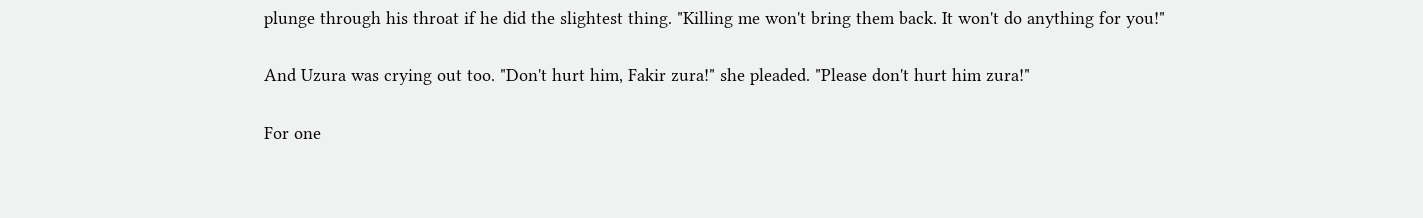plunge through his throat if he did the slightest thing. "Killing me won't bring them back. It won't do anything for you!"

And Uzura was crying out too. "Don't hurt him, Fakir zura!" she pleaded. "Please don't hurt him zura!"

For one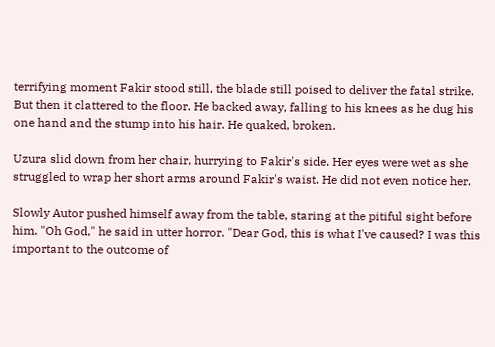terrifying moment Fakir stood still, the blade still poised to deliver the fatal strike. But then it clattered to the floor. He backed away, falling to his knees as he dug his one hand and the stump into his hair. He quaked, broken.

Uzura slid down from her chair, hurrying to Fakir's side. Her eyes were wet as she struggled to wrap her short arms around Fakir's waist. He did not even notice her.

Slowly Autor pushed himself away from the table, staring at the pitiful sight before him. "Oh God," he said in utter horror. "Dear God, this is what I've caused? I was this important to the outcome of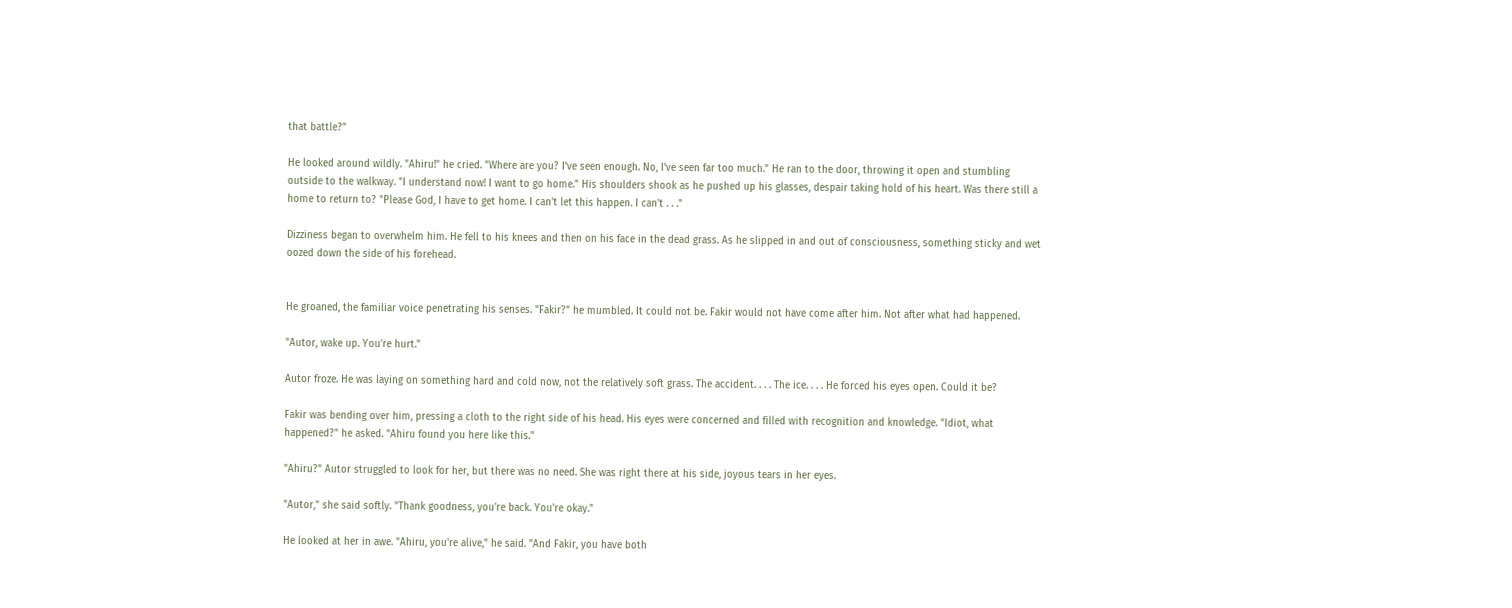that battle?"

He looked around wildly. "Ahiru!" he cried. "Where are you? I've seen enough. No, I've seen far too much." He ran to the door, throwing it open and stumbling outside to the walkway. "I understand now! I want to go home." His shoulders shook as he pushed up his glasses, despair taking hold of his heart. Was there still a home to return to? "Please God, I have to get home. I can't let this happen. I can't . . ."

Dizziness began to overwhelm him. He fell to his knees and then on his face in the dead grass. As he slipped in and out of consciousness, something sticky and wet oozed down the side of his forehead.


He groaned, the familiar voice penetrating his senses. "Fakir?" he mumbled. It could not be. Fakir would not have come after him. Not after what had happened.

"Autor, wake up. You're hurt."

Autor froze. He was laying on something hard and cold now, not the relatively soft grass. The accident. . . . The ice. . . . He forced his eyes open. Could it be?

Fakir was bending over him, pressing a cloth to the right side of his head. His eyes were concerned and filled with recognition and knowledge. "Idiot, what happened?" he asked. "Ahiru found you here like this."

"Ahiru?" Autor struggled to look for her, but there was no need. She was right there at his side, joyous tears in her eyes.

"Autor," she said softly. "Thank goodness, you're back. You're okay."

He looked at her in awe. "Ahiru, you're alive," he said. "And Fakir, you have both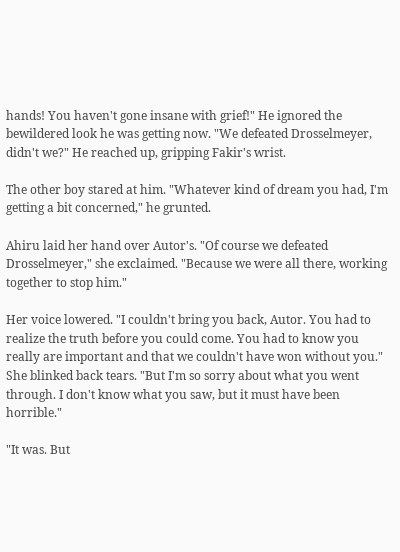hands! You haven't gone insane with grief!" He ignored the bewildered look he was getting now. "We defeated Drosselmeyer, didn't we?" He reached up, gripping Fakir's wrist.

The other boy stared at him. "Whatever kind of dream you had, I'm getting a bit concerned," he grunted.

Ahiru laid her hand over Autor's. "Of course we defeated Drosselmeyer," she exclaimed. "Because we were all there, working together to stop him."

Her voice lowered. "I couldn't bring you back, Autor. You had to realize the truth before you could come. You had to know you really are important and that we couldn't have won without you." She blinked back tears. "But I'm so sorry about what you went through. I don't know what you saw, but it must have been horrible."

"It was. But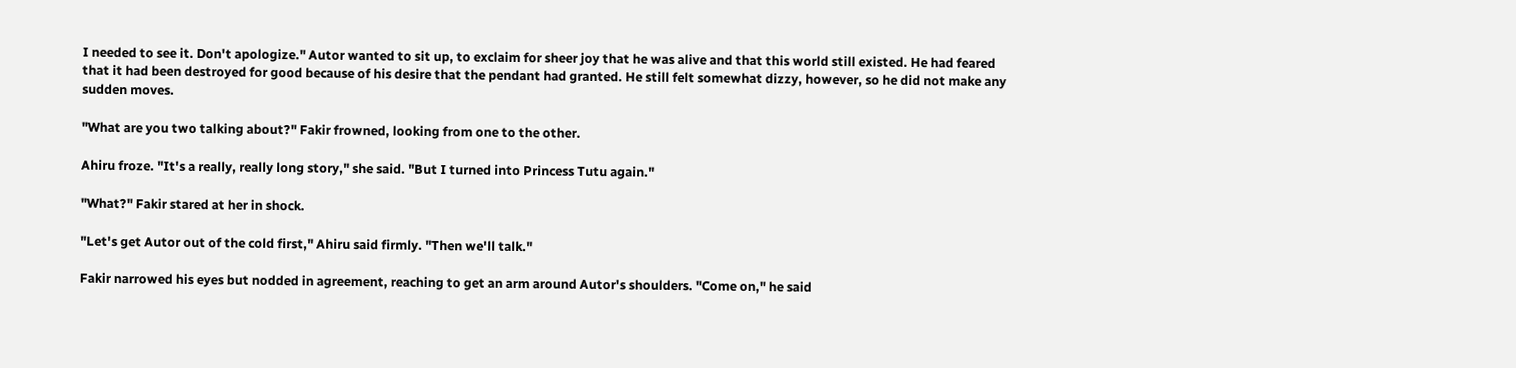I needed to see it. Don't apologize." Autor wanted to sit up, to exclaim for sheer joy that he was alive and that this world still existed. He had feared that it had been destroyed for good because of his desire that the pendant had granted. He still felt somewhat dizzy, however, so he did not make any sudden moves.

"What are you two talking about?" Fakir frowned, looking from one to the other.

Ahiru froze. "It's a really, really long story," she said. "But I turned into Princess Tutu again."

"What?" Fakir stared at her in shock.

"Let's get Autor out of the cold first," Ahiru said firmly. "Then we'll talk."

Fakir narrowed his eyes but nodded in agreement, reaching to get an arm around Autor's shoulders. "Come on," he said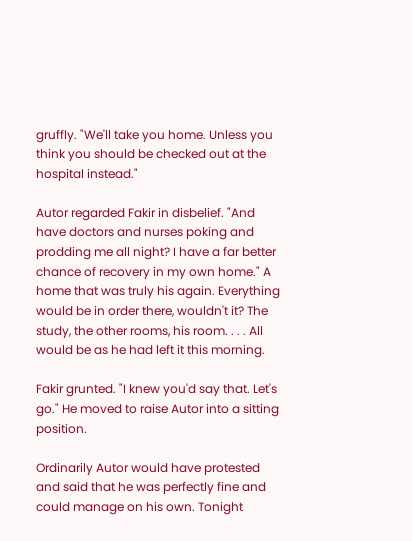gruffly. "We'll take you home. Unless you think you should be checked out at the hospital instead."

Autor regarded Fakir in disbelief. "And have doctors and nurses poking and prodding me all night? I have a far better chance of recovery in my own home." A home that was truly his again. Everything would be in order there, wouldn't it? The study, the other rooms, his room. . . . All would be as he had left it this morning.

Fakir grunted. "I knew you'd say that. Let's go." He moved to raise Autor into a sitting position.

Ordinarily Autor would have protested and said that he was perfectly fine and could manage on his own. Tonight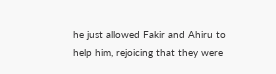he just allowed Fakir and Ahiru to help him, rejoicing that they were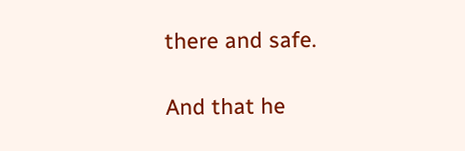there and safe.

And that he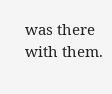was there with them.